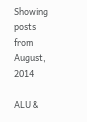Showing posts from August, 2014

ALU &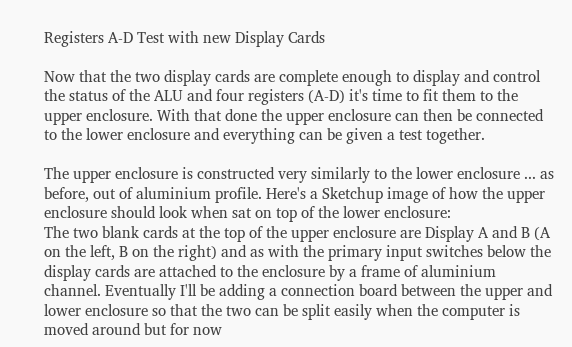Registers A-D Test with new Display Cards

Now that the two display cards are complete enough to display and control the status of the ALU and four registers (A-D) it's time to fit them to the upper enclosure. With that done the upper enclosure can then be connected to the lower enclosure and everything can be given a test together.

The upper enclosure is constructed very similarly to the lower enclosure ... as before, out of aluminium profile. Here's a Sketchup image of how the upper enclosure should look when sat on top of the lower enclosure:
The two blank cards at the top of the upper enclosure are Display A and B (A on the left, B on the right) and as with the primary input switches below the display cards are attached to the enclosure by a frame of aluminium channel. Eventually I'll be adding a connection board between the upper and lower enclosure so that the two can be split easily when the computer is moved around but for now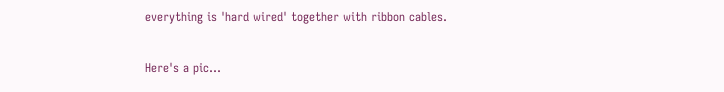everything is 'hard wired' together with ribbon cables.

Here's a pic…